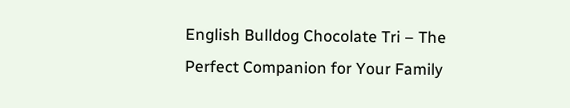English Bulldog Chocolate Tri – The Perfect Companion for Your Family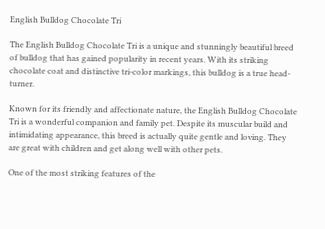English Bulldog Chocolate Tri

The English Bulldog Chocolate Tri is a unique and stunningly beautiful breed of bulldog that has gained popularity in recent years. With its striking chocolate coat and distinctive tri-color markings, this bulldog is a true head-turner.

Known for its friendly and affectionate nature, the English Bulldog Chocolate Tri is a wonderful companion and family pet. Despite its muscular build and intimidating appearance, this breed is actually quite gentle and loving. They are great with children and get along well with other pets.

One of the most striking features of the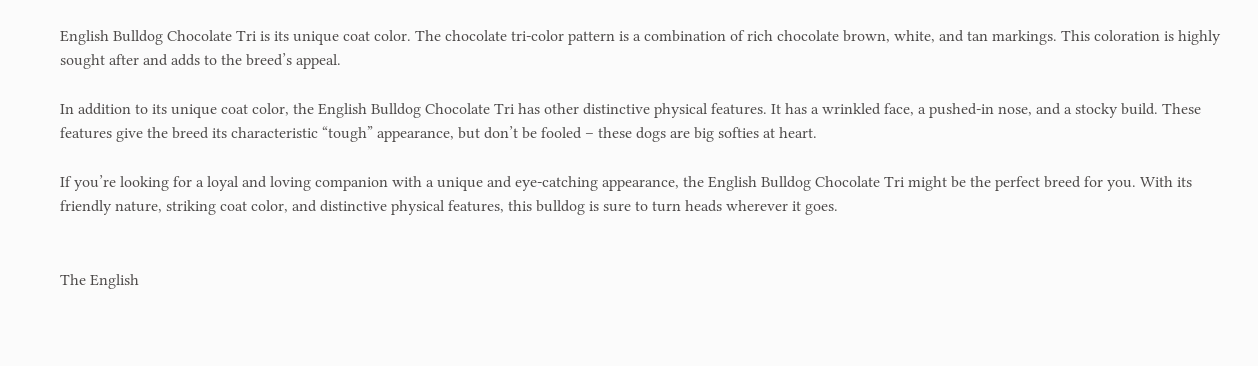English Bulldog Chocolate Tri is its unique coat color. The chocolate tri-color pattern is a combination of rich chocolate brown, white, and tan markings. This coloration is highly sought after and adds to the breed’s appeal.

In addition to its unique coat color, the English Bulldog Chocolate Tri has other distinctive physical features. It has a wrinkled face, a pushed-in nose, and a stocky build. These features give the breed its characteristic “tough” appearance, but don’t be fooled – these dogs are big softies at heart.

If you’re looking for a loyal and loving companion with a unique and eye-catching appearance, the English Bulldog Chocolate Tri might be the perfect breed for you. With its friendly nature, striking coat color, and distinctive physical features, this bulldog is sure to turn heads wherever it goes.


The English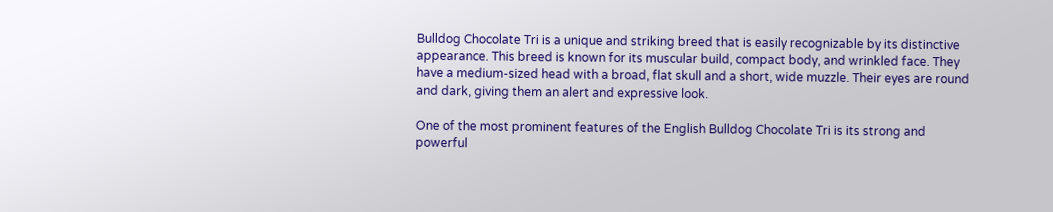Bulldog Chocolate Tri is a unique and striking breed that is easily recognizable by its distinctive appearance. This breed is known for its muscular build, compact body, and wrinkled face. They have a medium-sized head with a broad, flat skull and a short, wide muzzle. Their eyes are round and dark, giving them an alert and expressive look.

One of the most prominent features of the English Bulldog Chocolate Tri is its strong and powerful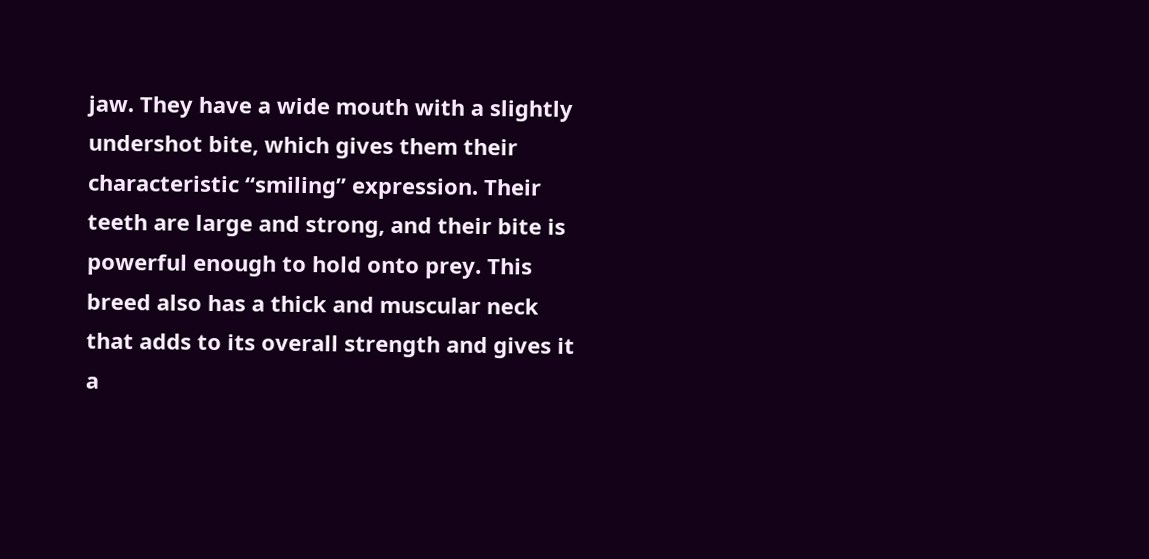jaw. They have a wide mouth with a slightly undershot bite, which gives them their characteristic “smiling” expression. Their teeth are large and strong, and their bite is powerful enough to hold onto prey. This breed also has a thick and muscular neck that adds to its overall strength and gives it a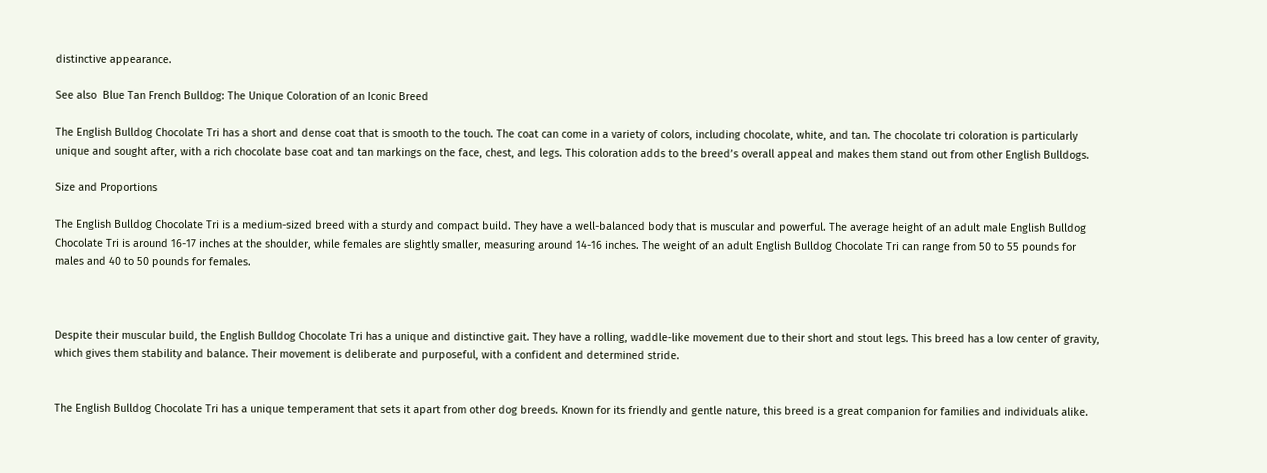distinctive appearance.

See also  Blue Tan French Bulldog: The Unique Coloration of an Iconic Breed

The English Bulldog Chocolate Tri has a short and dense coat that is smooth to the touch. The coat can come in a variety of colors, including chocolate, white, and tan. The chocolate tri coloration is particularly unique and sought after, with a rich chocolate base coat and tan markings on the face, chest, and legs. This coloration adds to the breed’s overall appeal and makes them stand out from other English Bulldogs.

Size and Proportions

The English Bulldog Chocolate Tri is a medium-sized breed with a sturdy and compact build. They have a well-balanced body that is muscular and powerful. The average height of an adult male English Bulldog Chocolate Tri is around 16-17 inches at the shoulder, while females are slightly smaller, measuring around 14-16 inches. The weight of an adult English Bulldog Chocolate Tri can range from 50 to 55 pounds for males and 40 to 50 pounds for females.



Despite their muscular build, the English Bulldog Chocolate Tri has a unique and distinctive gait. They have a rolling, waddle-like movement due to their short and stout legs. This breed has a low center of gravity, which gives them stability and balance. Their movement is deliberate and purposeful, with a confident and determined stride.


The English Bulldog Chocolate Tri has a unique temperament that sets it apart from other dog breeds. Known for its friendly and gentle nature, this breed is a great companion for families and individuals alike.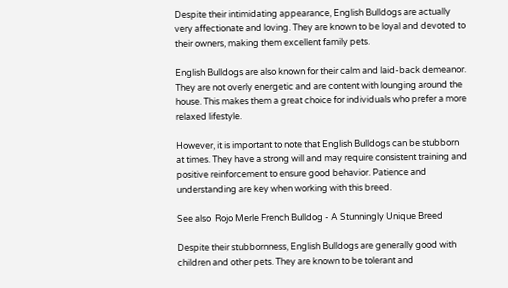Despite their intimidating appearance, English Bulldogs are actually very affectionate and loving. They are known to be loyal and devoted to their owners, making them excellent family pets.

English Bulldogs are also known for their calm and laid-back demeanor. They are not overly energetic and are content with lounging around the house. This makes them a great choice for individuals who prefer a more relaxed lifestyle.

However, it is important to note that English Bulldogs can be stubborn at times. They have a strong will and may require consistent training and positive reinforcement to ensure good behavior. Patience and understanding are key when working with this breed.

See also  Rojo Merle French Bulldog - A Stunningly Unique Breed

Despite their stubbornness, English Bulldogs are generally good with children and other pets. They are known to be tolerant and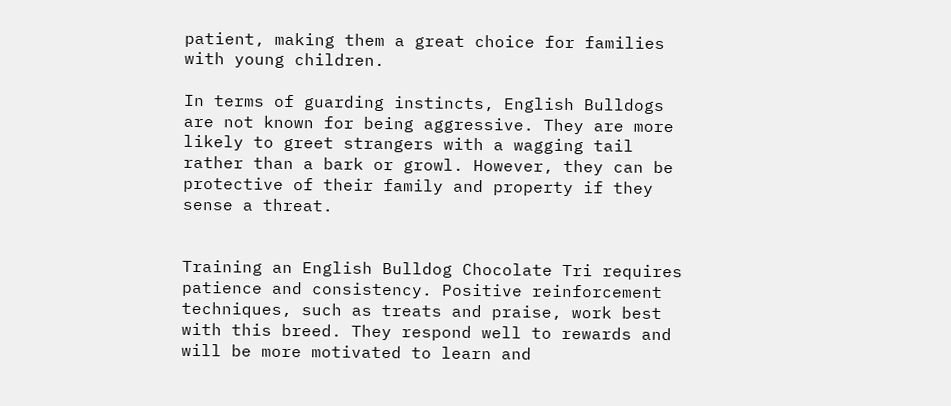patient, making them a great choice for families with young children.

In terms of guarding instincts, English Bulldogs are not known for being aggressive. They are more likely to greet strangers with a wagging tail rather than a bark or growl. However, they can be protective of their family and property if they sense a threat.


Training an English Bulldog Chocolate Tri requires patience and consistency. Positive reinforcement techniques, such as treats and praise, work best with this breed. They respond well to rewards and will be more motivated to learn and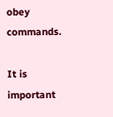obey commands.

It is important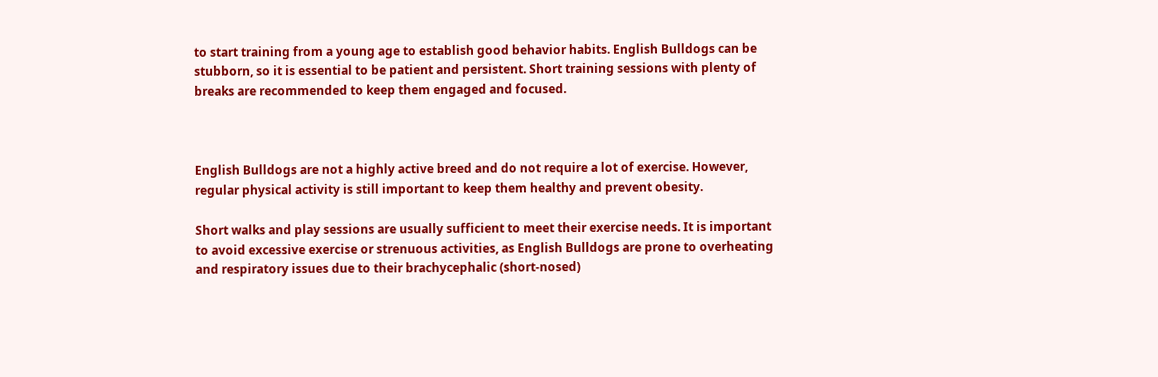to start training from a young age to establish good behavior habits. English Bulldogs can be stubborn, so it is essential to be patient and persistent. Short training sessions with plenty of breaks are recommended to keep them engaged and focused.



English Bulldogs are not a highly active breed and do not require a lot of exercise. However, regular physical activity is still important to keep them healthy and prevent obesity.

Short walks and play sessions are usually sufficient to meet their exercise needs. It is important to avoid excessive exercise or strenuous activities, as English Bulldogs are prone to overheating and respiratory issues due to their brachycephalic (short-nosed)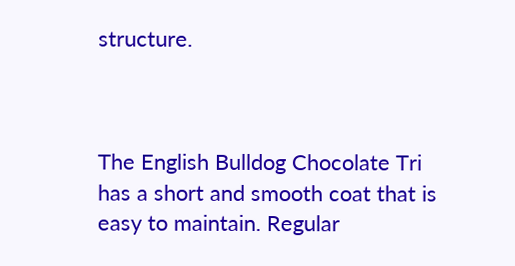structure.



The English Bulldog Chocolate Tri has a short and smooth coat that is easy to maintain. Regular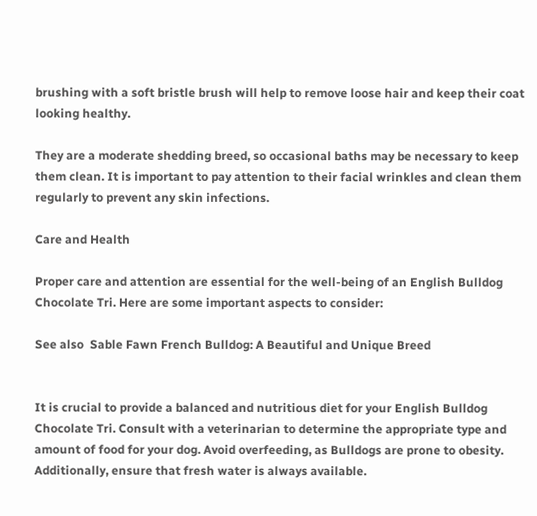brushing with a soft bristle brush will help to remove loose hair and keep their coat looking healthy.

They are a moderate shedding breed, so occasional baths may be necessary to keep them clean. It is important to pay attention to their facial wrinkles and clean them regularly to prevent any skin infections.

Care and Health

Proper care and attention are essential for the well-being of an English Bulldog Chocolate Tri. Here are some important aspects to consider:

See also  Sable Fawn French Bulldog: A Beautiful and Unique Breed


It is crucial to provide a balanced and nutritious diet for your English Bulldog Chocolate Tri. Consult with a veterinarian to determine the appropriate type and amount of food for your dog. Avoid overfeeding, as Bulldogs are prone to obesity. Additionally, ensure that fresh water is always available.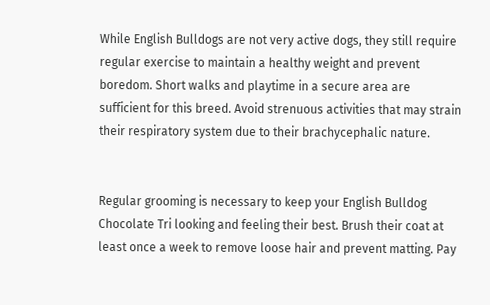While English Bulldogs are not very active dogs, they still require regular exercise to maintain a healthy weight and prevent boredom. Short walks and playtime in a secure area are sufficient for this breed. Avoid strenuous activities that may strain their respiratory system due to their brachycephalic nature.


Regular grooming is necessary to keep your English Bulldog Chocolate Tri looking and feeling their best. Brush their coat at least once a week to remove loose hair and prevent matting. Pay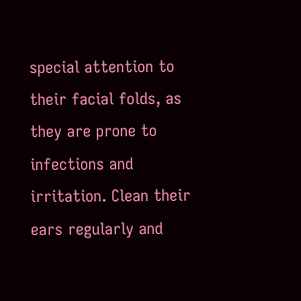special attention to their facial folds, as they are prone to infections and irritation. Clean their ears regularly and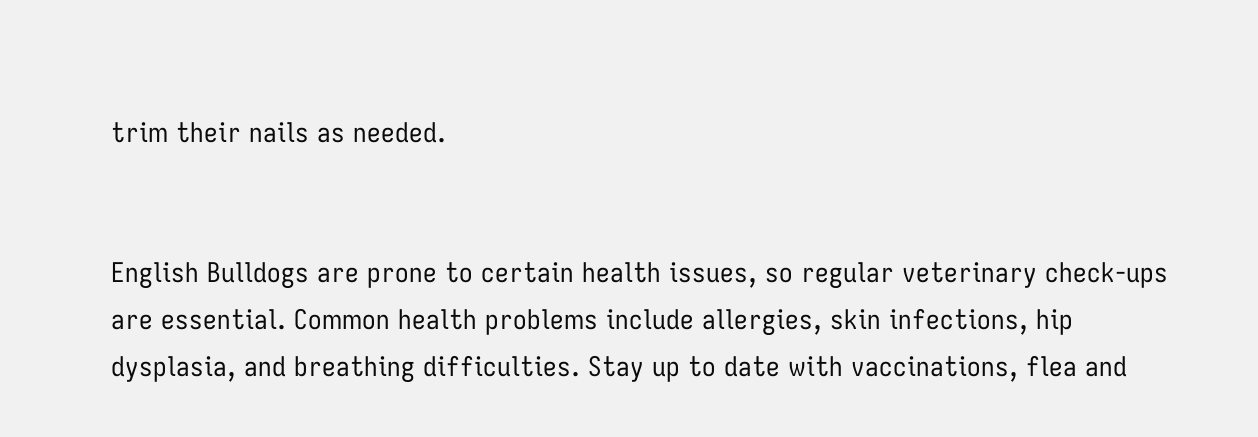trim their nails as needed.


English Bulldogs are prone to certain health issues, so regular veterinary check-ups are essential. Common health problems include allergies, skin infections, hip dysplasia, and breathing difficulties. Stay up to date with vaccinations, flea and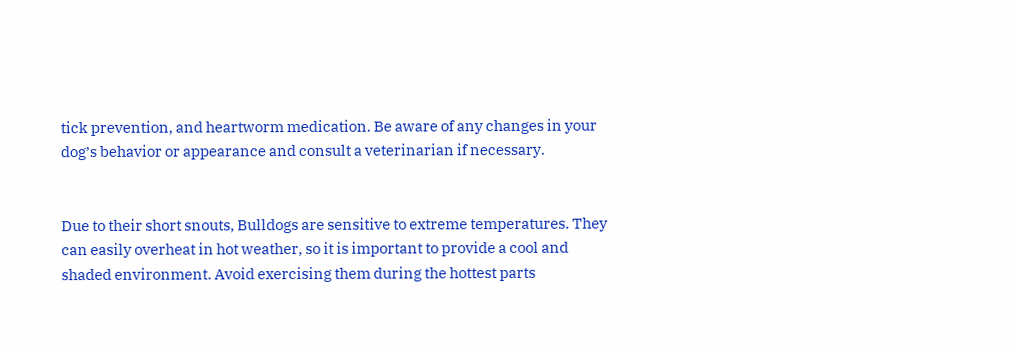tick prevention, and heartworm medication. Be aware of any changes in your dog’s behavior or appearance and consult a veterinarian if necessary.


Due to their short snouts, Bulldogs are sensitive to extreme temperatures. They can easily overheat in hot weather, so it is important to provide a cool and shaded environment. Avoid exercising them during the hottest parts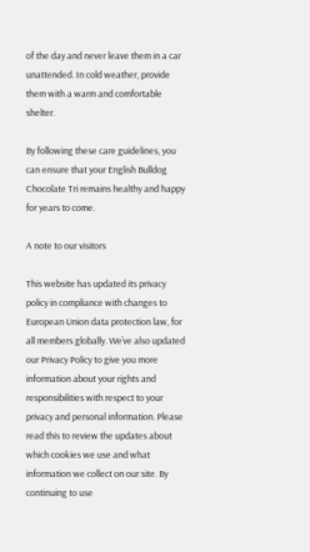of the day and never leave them in a car unattended. In cold weather, provide them with a warm and comfortable shelter.

By following these care guidelines, you can ensure that your English Bulldog Chocolate Tri remains healthy and happy for years to come.

A note to our visitors

This website has updated its privacy policy in compliance with changes to European Union data protection law, for all members globally. We’ve also updated our Privacy Policy to give you more information about your rights and responsibilities with respect to your privacy and personal information. Please read this to review the updates about which cookies we use and what information we collect on our site. By continuing to use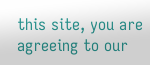this site, you are agreeing to our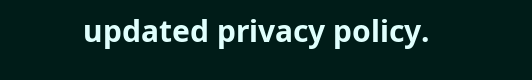updated privacy policy.